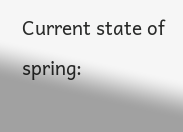Current state of spring: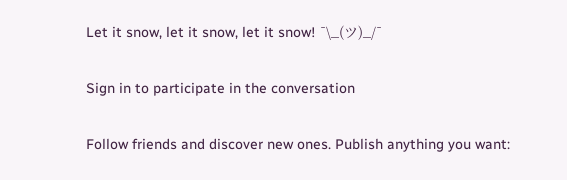Let it snow, let it snow, let it snow! ¯\_(ツ)_/¯

Sign in to participate in the conversation

Follow friends and discover new ones. Publish anything you want: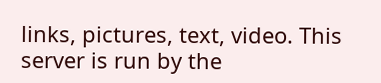links, pictures, text, video. This server is run by the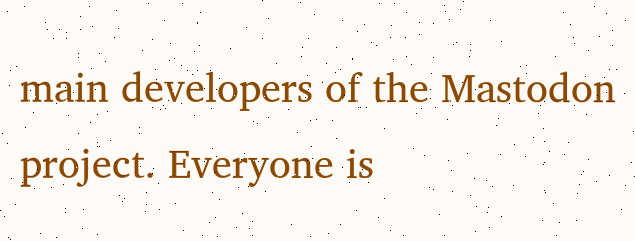main developers of the Mastodon project. Everyone is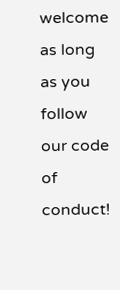welcome as long as you follow our code of conduct!